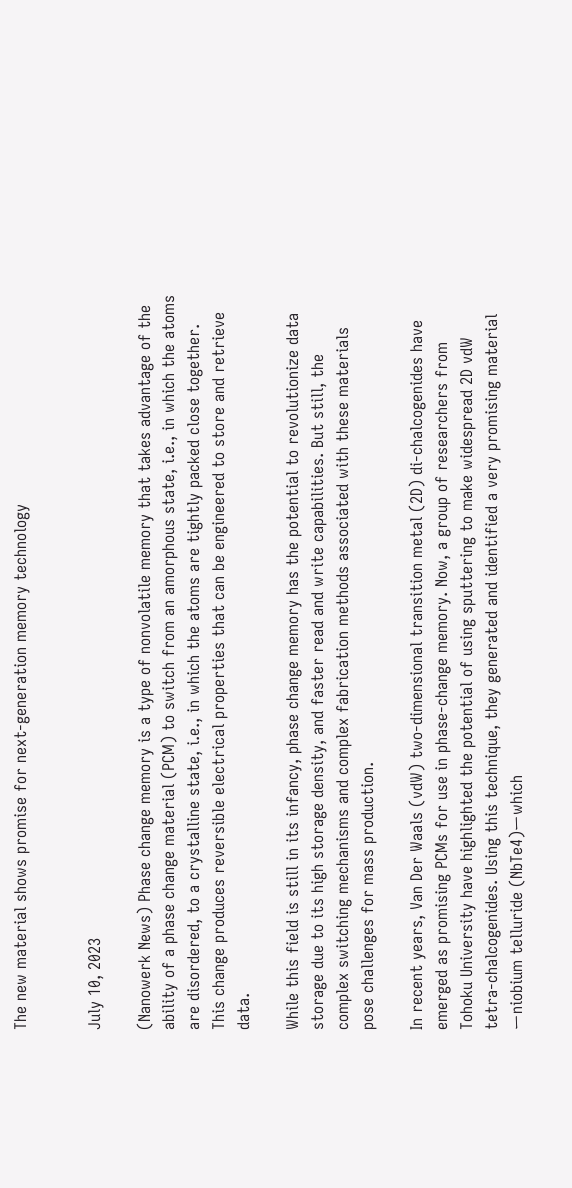The new material shows promise for next-generation memory technology


July 10, 2023

(Nanowerk News) Phase change memory is a type of nonvolatile memory that takes advantage of the ability of a phase change material (PCM) to switch from an amorphous state, i.e., in which the atoms are disordered, to a crystalline state, i.e., in which the atoms are tightly packed close together. This change produces reversible electrical properties that can be engineered to store and retrieve data.

While this field is still in its infancy, phase change memory has the potential to revolutionize data storage due to its high storage density, and faster read and write capabilities. But still, the complex switching mechanisms and complex fabrication methods associated with these materials pose challenges for mass production.

In recent years, Van Der Waals (vdW) two-dimensional transition metal (2D) di-chalcogenides have emerged as promising PCMs for use in phase-change memory. Now, a group of researchers from Tohoku University have highlighted the potential of using sputtering to make widespread 2D vdW tetra-chalcogenides. Using this technique, they generated and identified a very promising material ーniobium telluride (NbTe4)ーwhich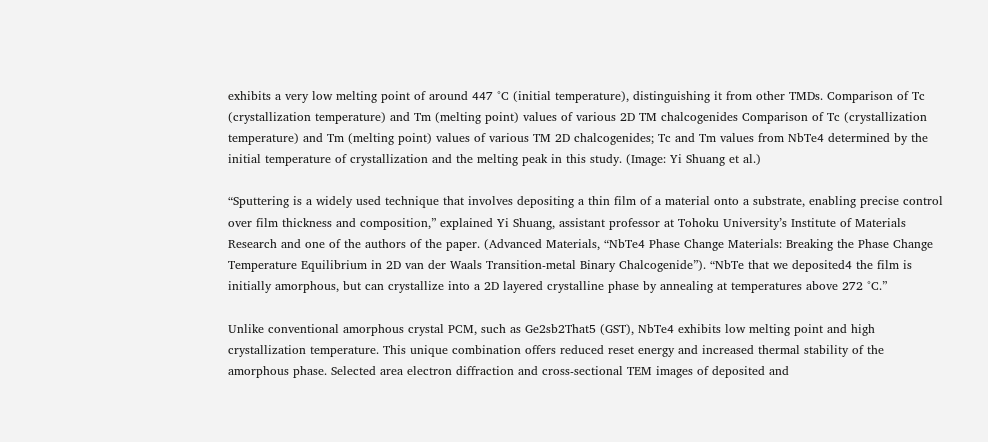exhibits a very low melting point of around 447 °C (initial temperature), distinguishing it from other TMDs. Comparison of Tc (crystallization temperature) and Tm (melting point) values of various 2D TM chalcogenides Comparison of Tc (crystallization temperature) and Tm (melting point) values of various TM 2D chalcogenides; Tc and Tm values from NbTe4 determined by the initial temperature of crystallization and the melting peak in this study. (Image: Yi Shuang et al.)

“Sputtering is a widely used technique that involves depositing a thin film of a material onto a substrate, enabling precise control over film thickness and composition,” explained Yi Shuang, assistant professor at Tohoku University’s Institute of Materials Research and one of the authors of the paper. (Advanced Materials, “NbTe4 Phase Change Materials: Breaking the Phase Change Temperature Equilibrium in 2D van der Waals Transition-metal Binary Chalcogenide”). “NbTe that we deposited4 the film is initially amorphous, but can crystallize into a 2D layered crystalline phase by annealing at temperatures above 272 °C.”

Unlike conventional amorphous crystal PCM, such as Ge2sb2That5 (GST), NbTe4 exhibits low melting point and high crystallization temperature. This unique combination offers reduced reset energy and increased thermal stability of the amorphous phase. Selected area electron diffraction and cross-sectional TEM images of deposited and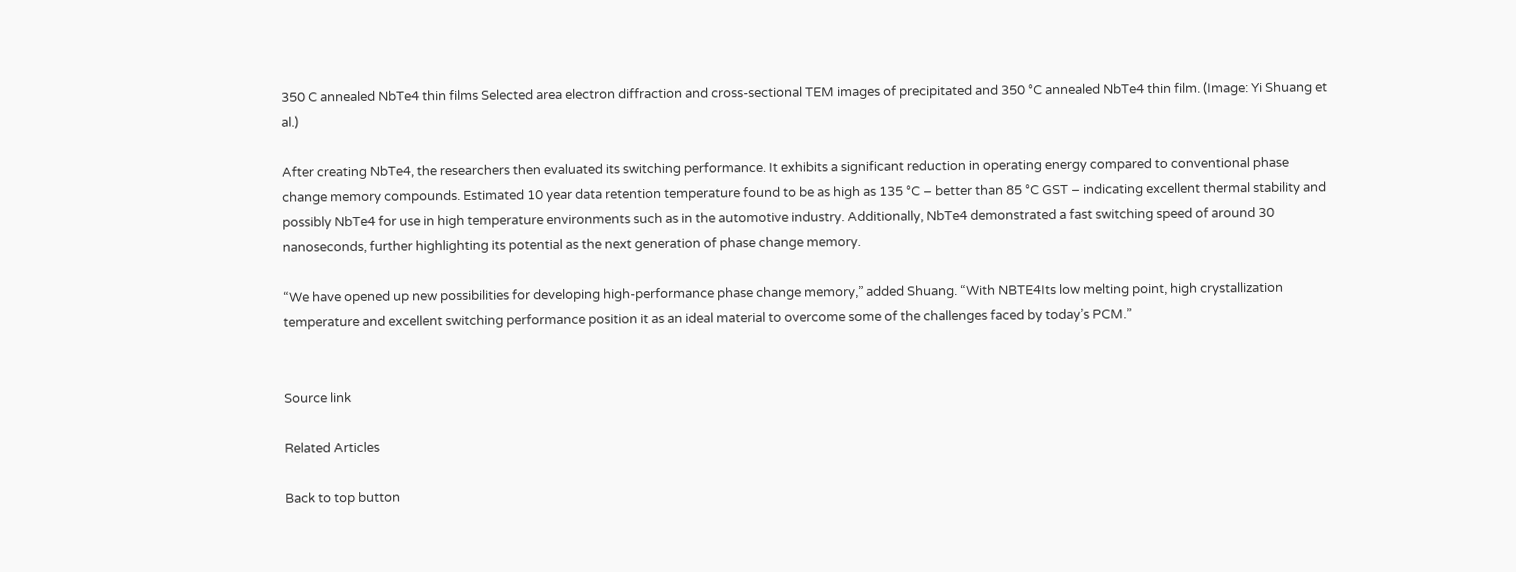350 C annealed NbTe4 thin films Selected area electron diffraction and cross-sectional TEM images of precipitated and 350 °C annealed NbTe4 thin film. (Image: Yi Shuang et al.)

After creating NbTe4, the researchers then evaluated its switching performance. It exhibits a significant reduction in operating energy compared to conventional phase change memory compounds. Estimated 10 year data retention temperature found to be as high as 135 °C – better than 85 °C GST – indicating excellent thermal stability and possibly NbTe4 for use in high temperature environments such as in the automotive industry. Additionally, NbTe4 demonstrated a fast switching speed of around 30 nanoseconds, further highlighting its potential as the next generation of phase change memory.

“We have opened up new possibilities for developing high-performance phase change memory,” added Shuang. “With NBTE4Its low melting point, high crystallization temperature and excellent switching performance position it as an ideal material to overcome some of the challenges faced by today’s PCM.”


Source link

Related Articles

Back to top button